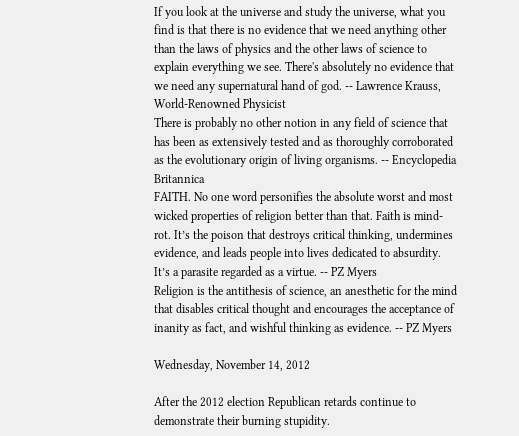If you look at the universe and study the universe, what you find is that there is no evidence that we need anything other than the laws of physics and the other laws of science to explain everything we see. There's absolutely no evidence that we need any supernatural hand of god. -- Lawrence Krauss, World-Renowned Physicist
There is probably no other notion in any field of science that has been as extensively tested and as thoroughly corroborated as the evolutionary origin of living organisms. -- Encyclopedia Britannica
FAITH. No one word personifies the absolute worst and most wicked properties of religion better than that. Faith is mind-rot. It’s the poison that destroys critical thinking, undermines evidence, and leads people into lives dedicated to absurdity. It’s a parasite regarded as a virtue. -- PZ Myers
Religion is the antithesis of science, an anesthetic for the mind that disables critical thought and encourages the acceptance of inanity as fact, and wishful thinking as evidence. -- PZ Myers

Wednesday, November 14, 2012

After the 2012 election Republican retards continue to demonstrate their burning stupidity.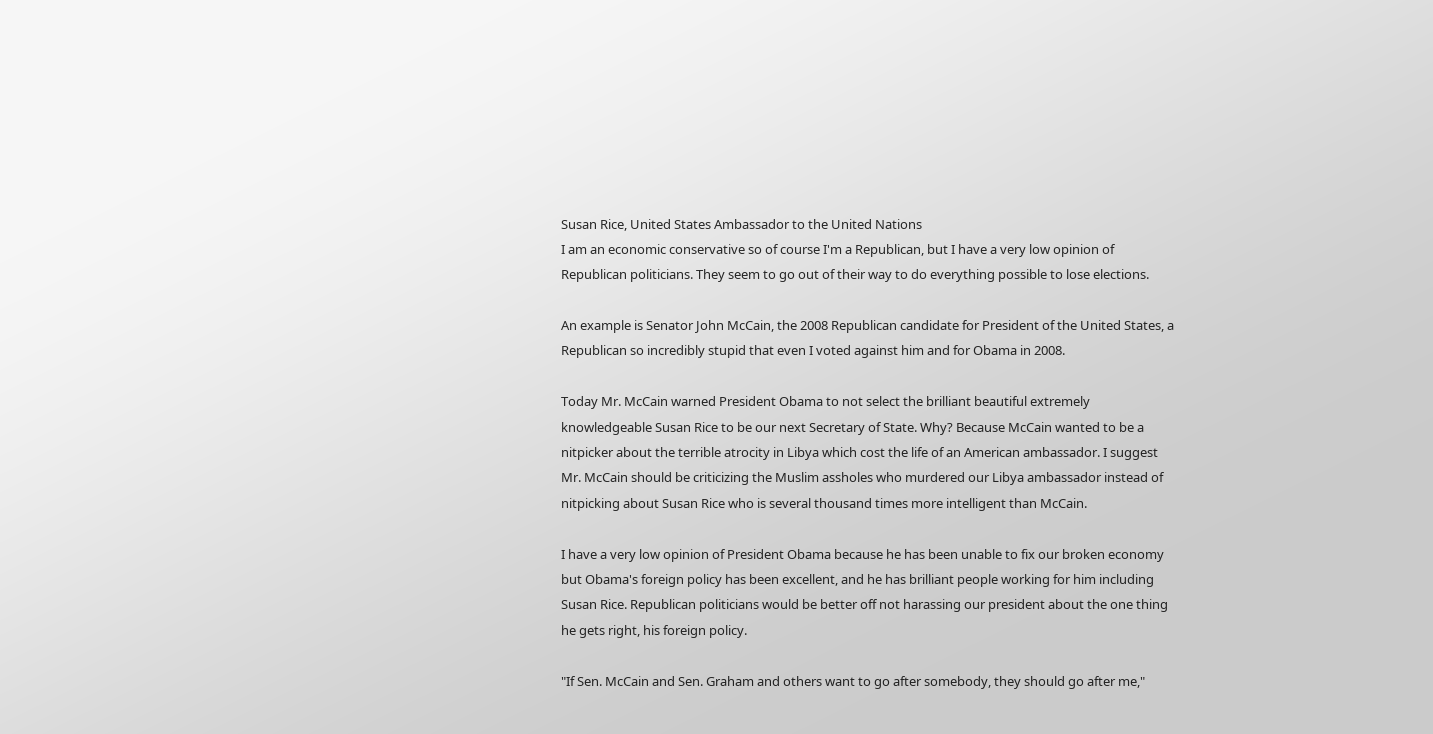Susan Rice, United States Ambassador to the United Nations
I am an economic conservative so of course I'm a Republican, but I have a very low opinion of Republican politicians. They seem to go out of their way to do everything possible to lose elections.

An example is Senator John McCain, the 2008 Republican candidate for President of the United States, a Republican so incredibly stupid that even I voted against him and for Obama in 2008.

Today Mr. McCain warned President Obama to not select the brilliant beautiful extremely knowledgeable Susan Rice to be our next Secretary of State. Why? Because McCain wanted to be a nitpicker about the terrible atrocity in Libya which cost the life of an American ambassador. I suggest Mr. McCain should be criticizing the Muslim assholes who murdered our Libya ambassador instead of nitpicking about Susan Rice who is several thousand times more intelligent than McCain.

I have a very low opinion of President Obama because he has been unable to fix our broken economy but Obama's foreign policy has been excellent, and he has brilliant people working for him including Susan Rice. Republican politicians would be better off not harassing our president about the one thing he gets right, his foreign policy.

"If Sen. McCain and Sen. Graham and others want to go after somebody, they should go after me,"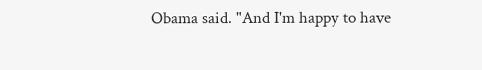Obama said. "And I'm happy to have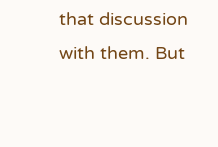that discussion with them. But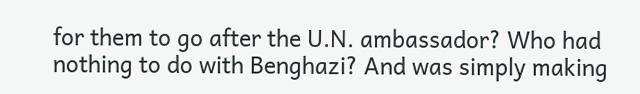for them to go after the U.N. ambassador? Who had nothing to do with Benghazi? And was simply making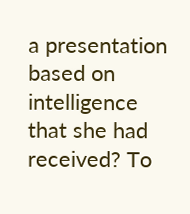a presentation based on intelligence that she had received? To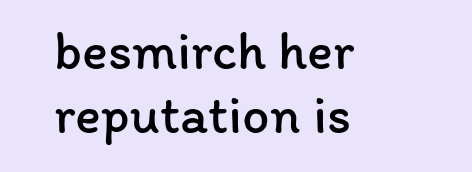besmirch her reputation is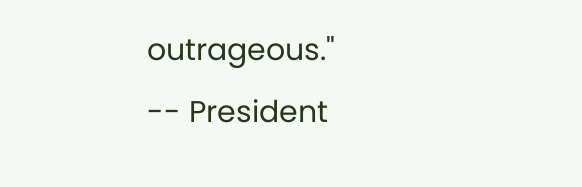outrageous."
-- President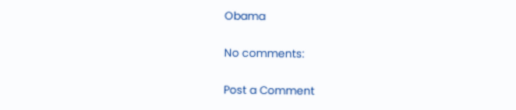Obama

No comments:

Post a Comment